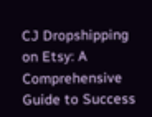CJ Dropshipping on Etsy: A Comprehensive Guide to Success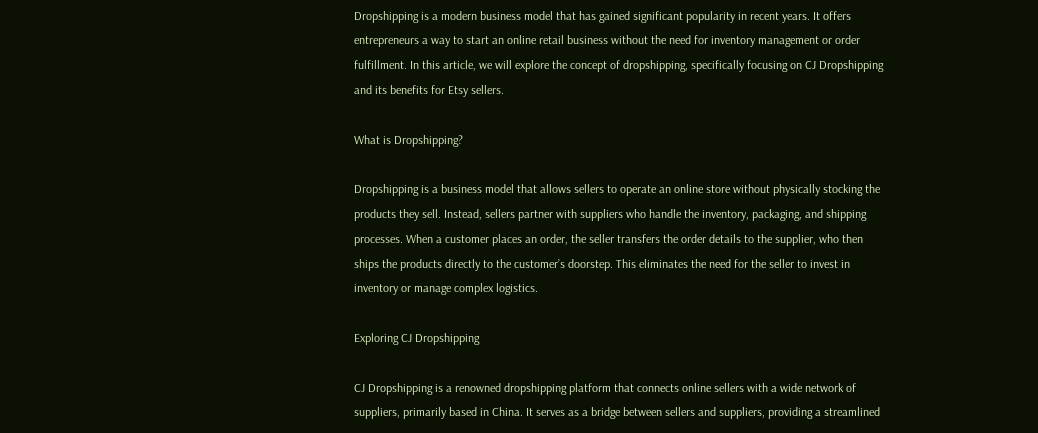Dropshipping is a modern business model that has gained significant popularity in recent years. It offers entrepreneurs a way to start an online retail business without the need for inventory management or order fulfillment. In this article, we will explore the concept of dropshipping, specifically focusing on CJ Dropshipping and its benefits for Etsy sellers.

What is Dropshipping?

Dropshipping is a business model that allows sellers to operate an online store without physically stocking the products they sell. Instead, sellers partner with suppliers who handle the inventory, packaging, and shipping processes. When a customer places an order, the seller transfers the order details to the supplier, who then ships the products directly to the customer’s doorstep. This eliminates the need for the seller to invest in inventory or manage complex logistics.

Exploring CJ Dropshipping

CJ Dropshipping is a renowned dropshipping platform that connects online sellers with a wide network of suppliers, primarily based in China. It serves as a bridge between sellers and suppliers, providing a streamlined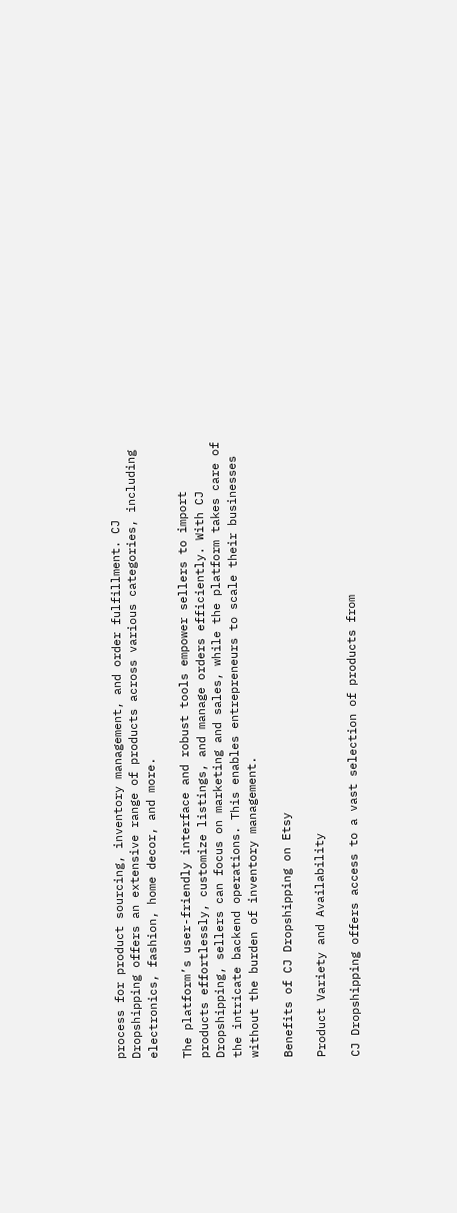process for product sourcing, inventory management, and order fulfillment. CJ Dropshipping offers an extensive range of products across various categories, including electronics, fashion, home decor, and more.

The platform’s user-friendly interface and robust tools empower sellers to import products effortlessly, customize listings, and manage orders efficiently. With CJ Dropshipping, sellers can focus on marketing and sales, while the platform takes care of the intricate backend operations. This enables entrepreneurs to scale their businesses without the burden of inventory management.

Benefits of CJ Dropshipping on Etsy

Product Variety and Availability

CJ Dropshipping offers access to a vast selection of products from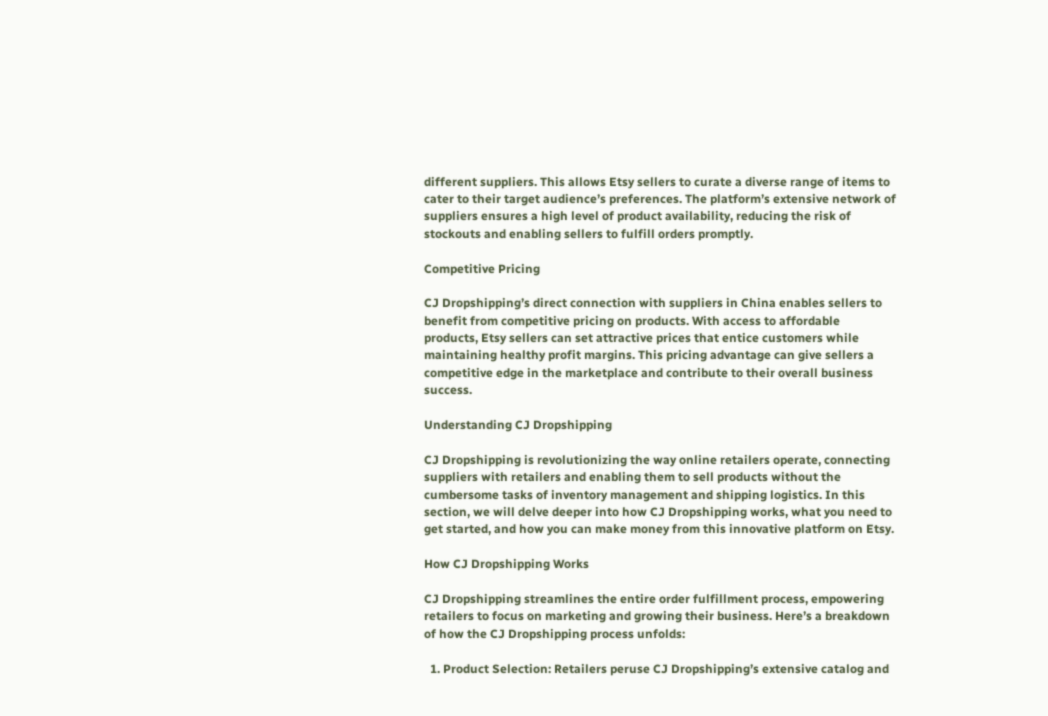different suppliers. This allows Etsy sellers to curate a diverse range of items to cater to their target audience’s preferences. The platform’s extensive network of suppliers ensures a high level of product availability, reducing the risk of stockouts and enabling sellers to fulfill orders promptly.

Competitive Pricing

CJ Dropshipping’s direct connection with suppliers in China enables sellers to benefit from competitive pricing on products. With access to affordable products, Etsy sellers can set attractive prices that entice customers while maintaining healthy profit margins. This pricing advantage can give sellers a competitive edge in the marketplace and contribute to their overall business success.

Understanding CJ Dropshipping

CJ Dropshipping is revolutionizing the way online retailers operate, connecting suppliers with retailers and enabling them to sell products without the cumbersome tasks of inventory management and shipping logistics. In this section, we will delve deeper into how CJ Dropshipping works, what you need to get started, and how you can make money from this innovative platform on Etsy.

How CJ Dropshipping Works

CJ Dropshipping streamlines the entire order fulfillment process, empowering retailers to focus on marketing and growing their business. Here’s a breakdown of how the CJ Dropshipping process unfolds:

  1. Product Selection: Retailers peruse CJ Dropshipping’s extensive catalog and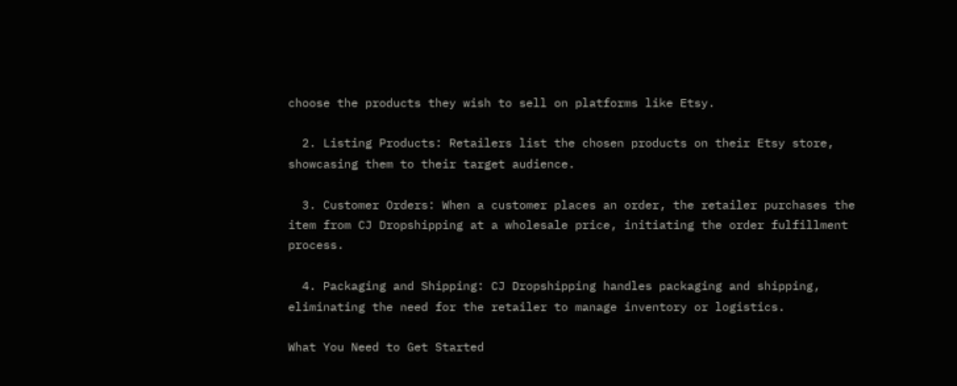choose the products they wish to sell on platforms like Etsy.

  2. Listing Products: Retailers list the chosen products on their Etsy store, showcasing them to their target audience.

  3. Customer Orders: When a customer places an order, the retailer purchases the item from CJ Dropshipping at a wholesale price, initiating the order fulfillment process.

  4. Packaging and Shipping: CJ Dropshipping handles packaging and shipping, eliminating the need for the retailer to manage inventory or logistics.

What You Need to Get Started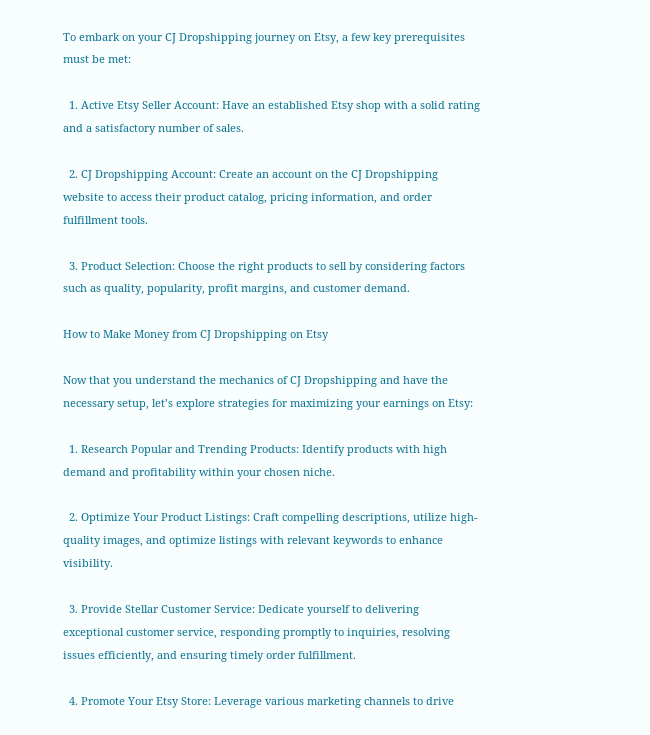To embark on your CJ Dropshipping journey on Etsy, a few key prerequisites must be met:

  1. Active Etsy Seller Account: Have an established Etsy shop with a solid rating and a satisfactory number of sales.

  2. CJ Dropshipping Account: Create an account on the CJ Dropshipping website to access their product catalog, pricing information, and order fulfillment tools.

  3. Product Selection: Choose the right products to sell by considering factors such as quality, popularity, profit margins, and customer demand.

How to Make Money from CJ Dropshipping on Etsy

Now that you understand the mechanics of CJ Dropshipping and have the necessary setup, let’s explore strategies for maximizing your earnings on Etsy:

  1. Research Popular and Trending Products: Identify products with high demand and profitability within your chosen niche.

  2. Optimize Your Product Listings: Craft compelling descriptions, utilize high-quality images, and optimize listings with relevant keywords to enhance visibility.

  3. Provide Stellar Customer Service: Dedicate yourself to delivering exceptional customer service, responding promptly to inquiries, resolving issues efficiently, and ensuring timely order fulfillment.

  4. Promote Your Etsy Store: Leverage various marketing channels to drive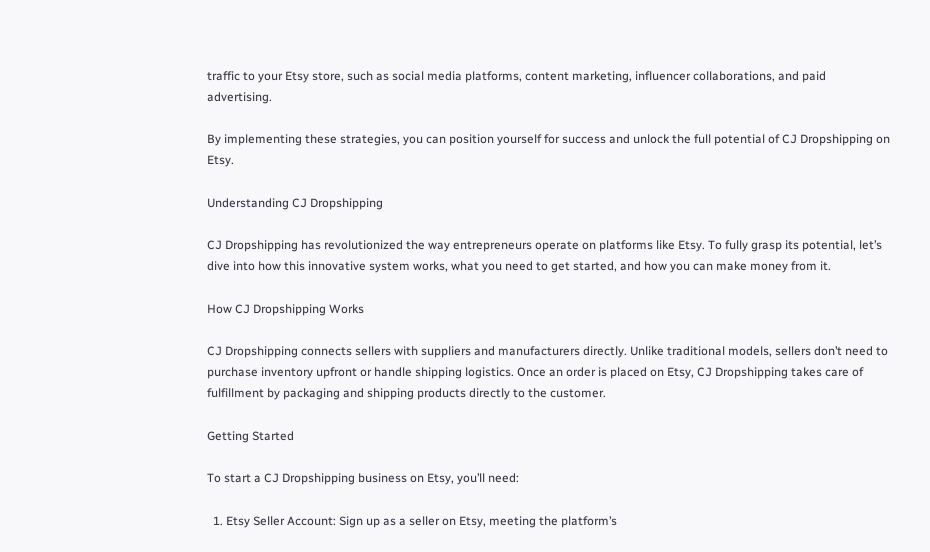traffic to your Etsy store, such as social media platforms, content marketing, influencer collaborations, and paid advertising.

By implementing these strategies, you can position yourself for success and unlock the full potential of CJ Dropshipping on Etsy.

Understanding CJ Dropshipping

CJ Dropshipping has revolutionized the way entrepreneurs operate on platforms like Etsy. To fully grasp its potential, let’s dive into how this innovative system works, what you need to get started, and how you can make money from it.

How CJ Dropshipping Works

CJ Dropshipping connects sellers with suppliers and manufacturers directly. Unlike traditional models, sellers don’t need to purchase inventory upfront or handle shipping logistics. Once an order is placed on Etsy, CJ Dropshipping takes care of fulfillment by packaging and shipping products directly to the customer.

Getting Started

To start a CJ Dropshipping business on Etsy, you’ll need:

  1. Etsy Seller Account: Sign up as a seller on Etsy, meeting the platform’s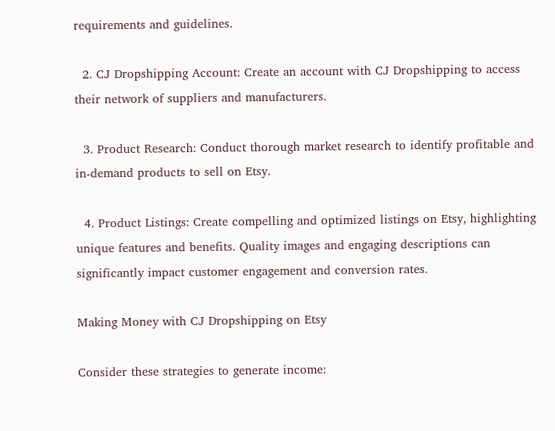requirements and guidelines.

  2. CJ Dropshipping Account: Create an account with CJ Dropshipping to access their network of suppliers and manufacturers.

  3. Product Research: Conduct thorough market research to identify profitable and in-demand products to sell on Etsy.

  4. Product Listings: Create compelling and optimized listings on Etsy, highlighting unique features and benefits. Quality images and engaging descriptions can significantly impact customer engagement and conversion rates.

Making Money with CJ Dropshipping on Etsy

Consider these strategies to generate income: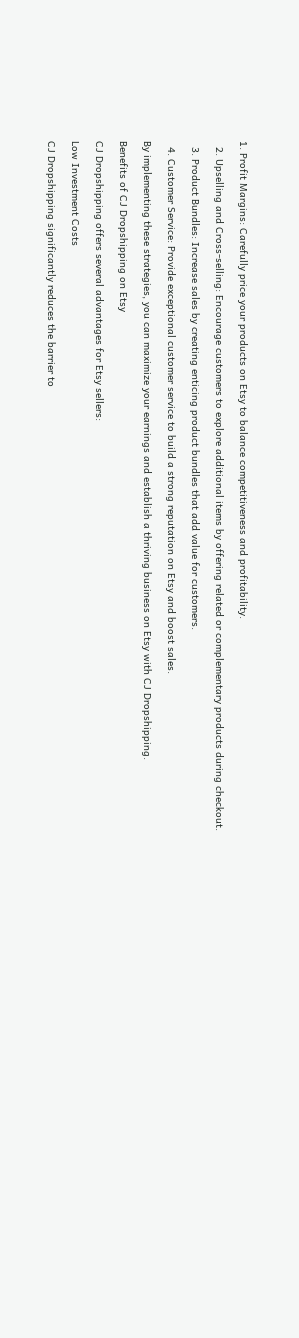1. Profit Margins: Carefully price your products on Etsy to balance competitiveness and profitability.

  2. Upselling and Cross-selling: Encourage customers to explore additional items by offering related or complementary products during checkout.

  3. Product Bundles: Increase sales by creating enticing product bundles that add value for customers.

  4. Customer Service: Provide exceptional customer service to build a strong reputation on Etsy and boost sales.

By implementing these strategies, you can maximize your earnings and establish a thriving business on Etsy with CJ Dropshipping.

Benefits of CJ Dropshipping on Etsy

CJ Dropshipping offers several advantages for Etsy sellers:

Low Investment Costs

CJ Dropshipping significantly reduces the barrier to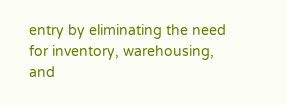entry by eliminating the need for inventory, warehousing, and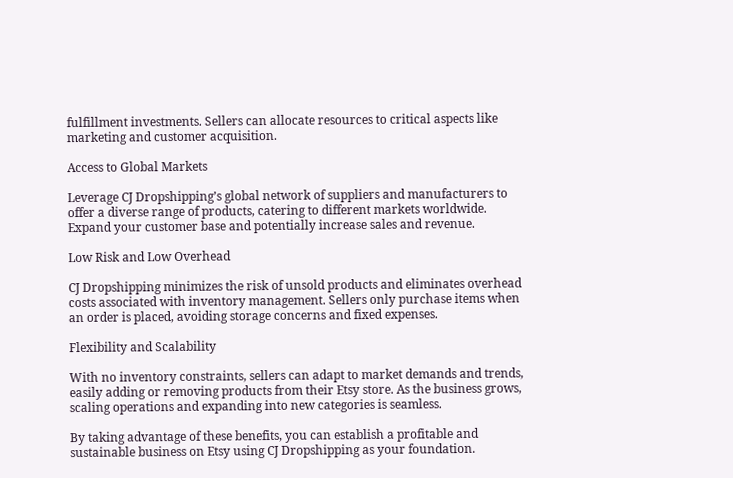fulfillment investments. Sellers can allocate resources to critical aspects like marketing and customer acquisition.

Access to Global Markets

Leverage CJ Dropshipping’s global network of suppliers and manufacturers to offer a diverse range of products, catering to different markets worldwide. Expand your customer base and potentially increase sales and revenue.

Low Risk and Low Overhead

CJ Dropshipping minimizes the risk of unsold products and eliminates overhead costs associated with inventory management. Sellers only purchase items when an order is placed, avoiding storage concerns and fixed expenses.

Flexibility and Scalability

With no inventory constraints, sellers can adapt to market demands and trends, easily adding or removing products from their Etsy store. As the business grows, scaling operations and expanding into new categories is seamless.

By taking advantage of these benefits, you can establish a profitable and sustainable business on Etsy using CJ Dropshipping as your foundation.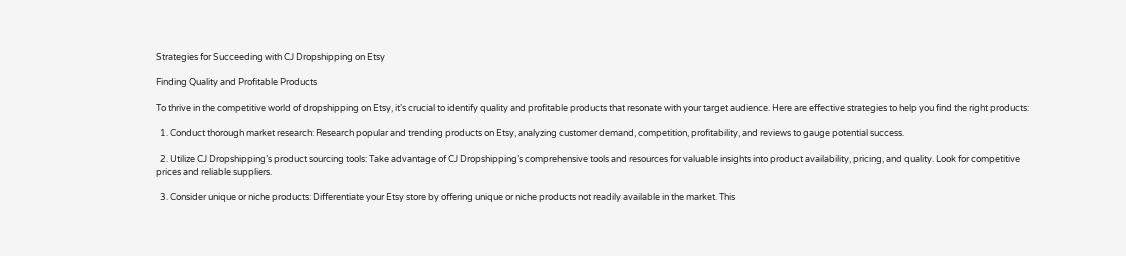Strategies for Succeeding with CJ Dropshipping on Etsy

Finding Quality and Profitable Products

To thrive in the competitive world of dropshipping on Etsy, it’s crucial to identify quality and profitable products that resonate with your target audience. Here are effective strategies to help you find the right products:

  1. Conduct thorough market research: Research popular and trending products on Etsy, analyzing customer demand, competition, profitability, and reviews to gauge potential success.

  2. Utilize CJ Dropshipping’s product sourcing tools: Take advantage of CJ Dropshipping’s comprehensive tools and resources for valuable insights into product availability, pricing, and quality. Look for competitive prices and reliable suppliers.

  3. Consider unique or niche products: Differentiate your Etsy store by offering unique or niche products not readily available in the market. This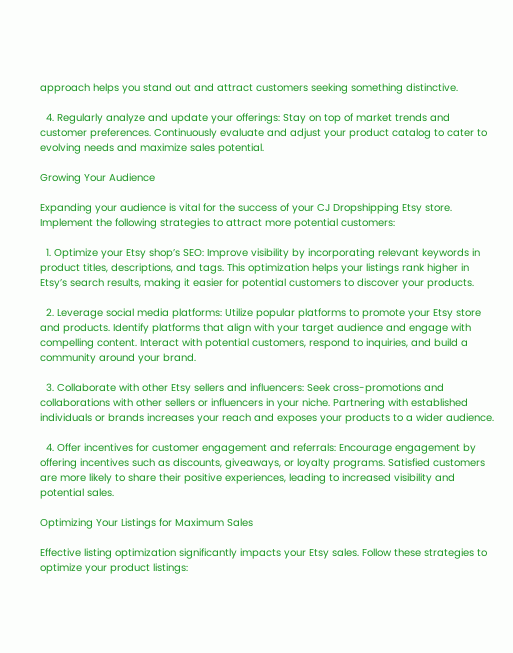approach helps you stand out and attract customers seeking something distinctive.

  4. Regularly analyze and update your offerings: Stay on top of market trends and customer preferences. Continuously evaluate and adjust your product catalog to cater to evolving needs and maximize sales potential.

Growing Your Audience

Expanding your audience is vital for the success of your CJ Dropshipping Etsy store. Implement the following strategies to attract more potential customers:

  1. Optimize your Etsy shop’s SEO: Improve visibility by incorporating relevant keywords in product titles, descriptions, and tags. This optimization helps your listings rank higher in Etsy’s search results, making it easier for potential customers to discover your products.

  2. Leverage social media platforms: Utilize popular platforms to promote your Etsy store and products. Identify platforms that align with your target audience and engage with compelling content. Interact with potential customers, respond to inquiries, and build a community around your brand.

  3. Collaborate with other Etsy sellers and influencers: Seek cross-promotions and collaborations with other sellers or influencers in your niche. Partnering with established individuals or brands increases your reach and exposes your products to a wider audience.

  4. Offer incentives for customer engagement and referrals: Encourage engagement by offering incentives such as discounts, giveaways, or loyalty programs. Satisfied customers are more likely to share their positive experiences, leading to increased visibility and potential sales.

Optimizing Your Listings for Maximum Sales

Effective listing optimization significantly impacts your Etsy sales. Follow these strategies to optimize your product listings: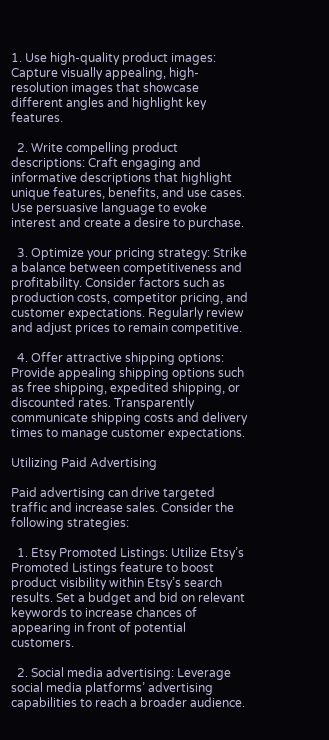1. Use high-quality product images: Capture visually appealing, high-resolution images that showcase different angles and highlight key features.

  2. Write compelling product descriptions: Craft engaging and informative descriptions that highlight unique features, benefits, and use cases. Use persuasive language to evoke interest and create a desire to purchase.

  3. Optimize your pricing strategy: Strike a balance between competitiveness and profitability. Consider factors such as production costs, competitor pricing, and customer expectations. Regularly review and adjust prices to remain competitive.

  4. Offer attractive shipping options: Provide appealing shipping options such as free shipping, expedited shipping, or discounted rates. Transparently communicate shipping costs and delivery times to manage customer expectations.

Utilizing Paid Advertising

Paid advertising can drive targeted traffic and increase sales. Consider the following strategies:

  1. Etsy Promoted Listings: Utilize Etsy’s Promoted Listings feature to boost product visibility within Etsy’s search results. Set a budget and bid on relevant keywords to increase chances of appearing in front of potential customers.

  2. Social media advertising: Leverage social media platforms’ advertising capabilities to reach a broader audience.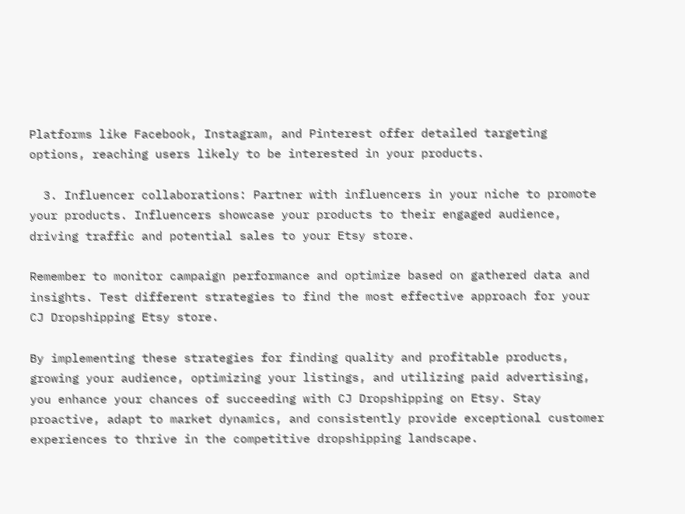Platforms like Facebook, Instagram, and Pinterest offer detailed targeting options, reaching users likely to be interested in your products.

  3. Influencer collaborations: Partner with influencers in your niche to promote your products. Influencers showcase your products to their engaged audience, driving traffic and potential sales to your Etsy store.

Remember to monitor campaign performance and optimize based on gathered data and insights. Test different strategies to find the most effective approach for your CJ Dropshipping Etsy store.

By implementing these strategies for finding quality and profitable products, growing your audience, optimizing your listings, and utilizing paid advertising, you enhance your chances of succeeding with CJ Dropshipping on Etsy. Stay proactive, adapt to market dynamics, and consistently provide exceptional customer experiences to thrive in the competitive dropshipping landscape.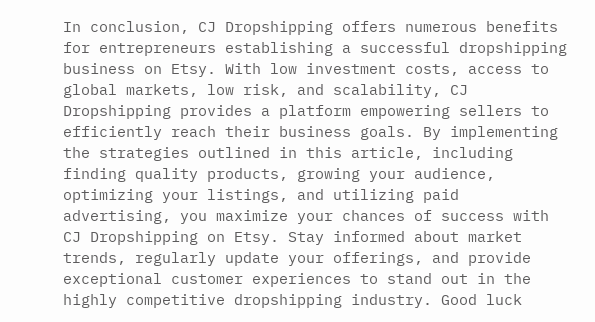In conclusion, CJ Dropshipping offers numerous benefits for entrepreneurs establishing a successful dropshipping business on Etsy. With low investment costs, access to global markets, low risk, and scalability, CJ Dropshipping provides a platform empowering sellers to efficiently reach their business goals. By implementing the strategies outlined in this article, including finding quality products, growing your audience, optimizing your listings, and utilizing paid advertising, you maximize your chances of success with CJ Dropshipping on Etsy. Stay informed about market trends, regularly update your offerings, and provide exceptional customer experiences to stand out in the highly competitive dropshipping industry. Good luck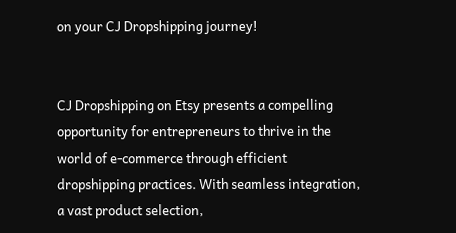on your CJ Dropshipping journey!


CJ Dropshipping on Etsy presents a compelling opportunity for entrepreneurs to thrive in the world of e-commerce through efficient dropshipping practices. With seamless integration, a vast product selection,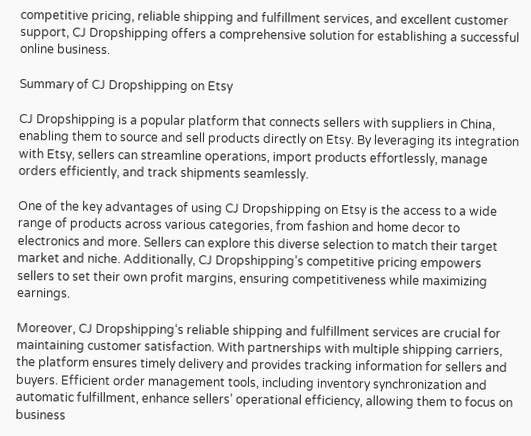competitive pricing, reliable shipping and fulfillment services, and excellent customer support, CJ Dropshipping offers a comprehensive solution for establishing a successful online business.

Summary of CJ Dropshipping on Etsy

CJ Dropshipping is a popular platform that connects sellers with suppliers in China, enabling them to source and sell products directly on Etsy. By leveraging its integration with Etsy, sellers can streamline operations, import products effortlessly, manage orders efficiently, and track shipments seamlessly.

One of the key advantages of using CJ Dropshipping on Etsy is the access to a wide range of products across various categories, from fashion and home decor to electronics and more. Sellers can explore this diverse selection to match their target market and niche. Additionally, CJ Dropshipping’s competitive pricing empowers sellers to set their own profit margins, ensuring competitiveness while maximizing earnings.

Moreover, CJ Dropshipping‘s reliable shipping and fulfillment services are crucial for maintaining customer satisfaction. With partnerships with multiple shipping carriers, the platform ensures timely delivery and provides tracking information for sellers and buyers. Efficient order management tools, including inventory synchronization and automatic fulfillment, enhance sellers’ operational efficiency, allowing them to focus on business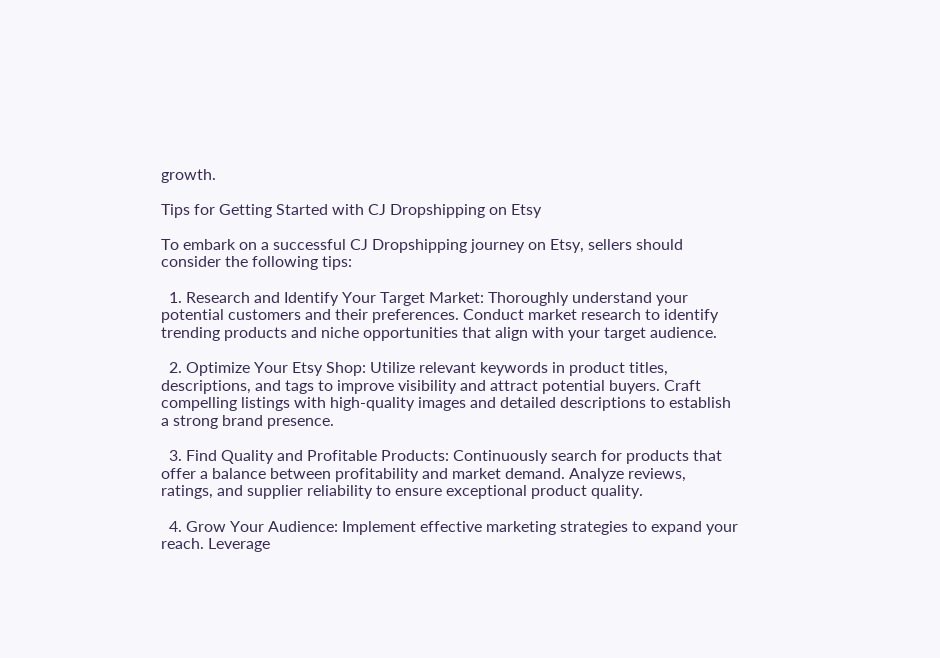growth.

Tips for Getting Started with CJ Dropshipping on Etsy

To embark on a successful CJ Dropshipping journey on Etsy, sellers should consider the following tips:

  1. Research and Identify Your Target Market: Thoroughly understand your potential customers and their preferences. Conduct market research to identify trending products and niche opportunities that align with your target audience.

  2. Optimize Your Etsy Shop: Utilize relevant keywords in product titles, descriptions, and tags to improve visibility and attract potential buyers. Craft compelling listings with high-quality images and detailed descriptions to establish a strong brand presence.

  3. Find Quality and Profitable Products: Continuously search for products that offer a balance between profitability and market demand. Analyze reviews, ratings, and supplier reliability to ensure exceptional product quality.

  4. Grow Your Audience: Implement effective marketing strategies to expand your reach. Leverage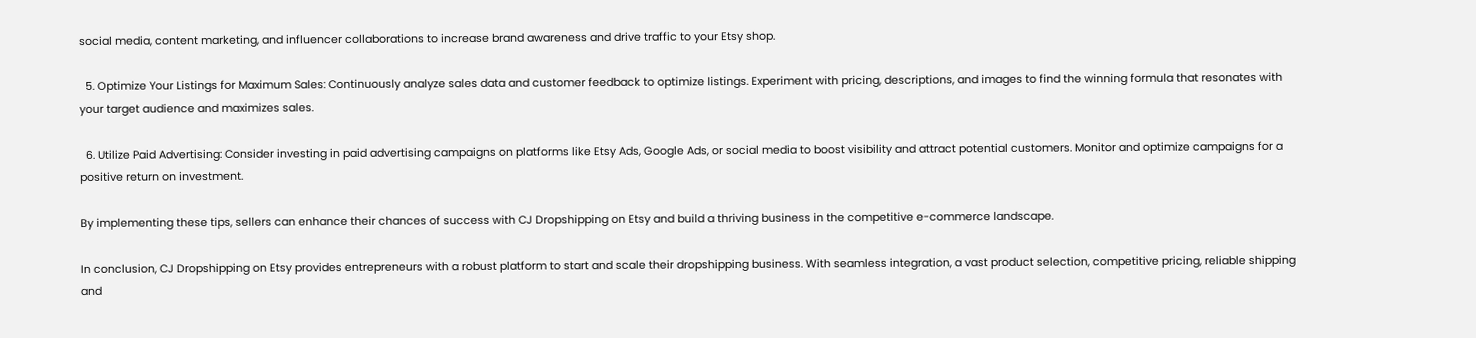social media, content marketing, and influencer collaborations to increase brand awareness and drive traffic to your Etsy shop.

  5. Optimize Your Listings for Maximum Sales: Continuously analyze sales data and customer feedback to optimize listings. Experiment with pricing, descriptions, and images to find the winning formula that resonates with your target audience and maximizes sales.

  6. Utilize Paid Advertising: Consider investing in paid advertising campaigns on platforms like Etsy Ads, Google Ads, or social media to boost visibility and attract potential customers. Monitor and optimize campaigns for a positive return on investment.

By implementing these tips, sellers can enhance their chances of success with CJ Dropshipping on Etsy and build a thriving business in the competitive e-commerce landscape.

In conclusion, CJ Dropshipping on Etsy provides entrepreneurs with a robust platform to start and scale their dropshipping business. With seamless integration, a vast product selection, competitive pricing, reliable shipping and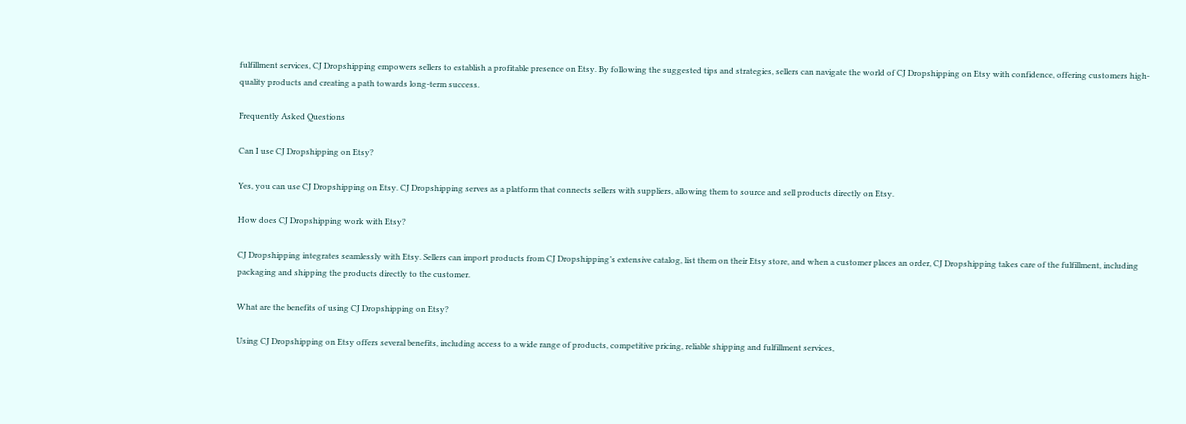fulfillment services, CJ Dropshipping empowers sellers to establish a profitable presence on Etsy. By following the suggested tips and strategies, sellers can navigate the world of CJ Dropshipping on Etsy with confidence, offering customers high-quality products and creating a path towards long-term success.

Frequently Asked Questions

Can I use CJ Dropshipping on Etsy?

Yes, you can use CJ Dropshipping on Etsy. CJ Dropshipping serves as a platform that connects sellers with suppliers, allowing them to source and sell products directly on Etsy.

How does CJ Dropshipping work with Etsy?

CJ Dropshipping integrates seamlessly with Etsy. Sellers can import products from CJ Dropshipping’s extensive catalog, list them on their Etsy store, and when a customer places an order, CJ Dropshipping takes care of the fulfillment, including packaging and shipping the products directly to the customer.

What are the benefits of using CJ Dropshipping on Etsy?

Using CJ Dropshipping on Etsy offers several benefits, including access to a wide range of products, competitive pricing, reliable shipping and fulfillment services,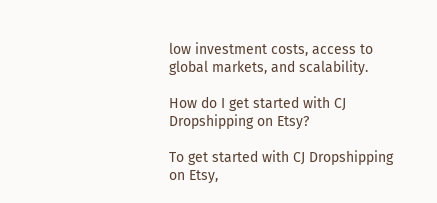low investment costs, access to global markets, and scalability.

How do I get started with CJ Dropshipping on Etsy?

To get started with CJ Dropshipping on Etsy,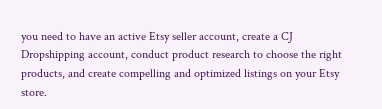you need to have an active Etsy seller account, create a CJ Dropshipping account, conduct product research to choose the right products, and create compelling and optimized listings on your Etsy store.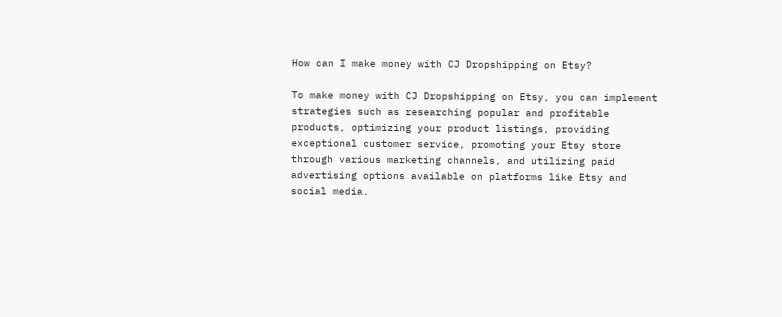How can I make money with CJ Dropshipping on Etsy?

To make money with CJ Dropshipping on Etsy, you can implement strategies such as researching popular and profitable products, optimizing your product listings, providing exceptional customer service, promoting your Etsy store through various marketing channels, and utilizing paid advertising options available on platforms like Etsy and social media.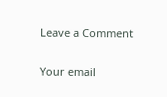Leave a Comment

Your email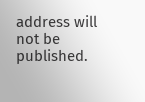address will not be published.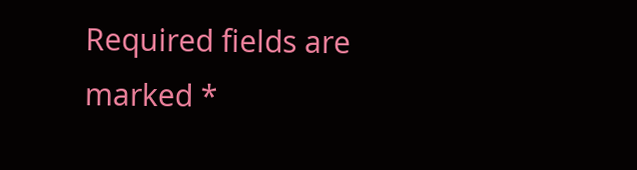Required fields are marked *